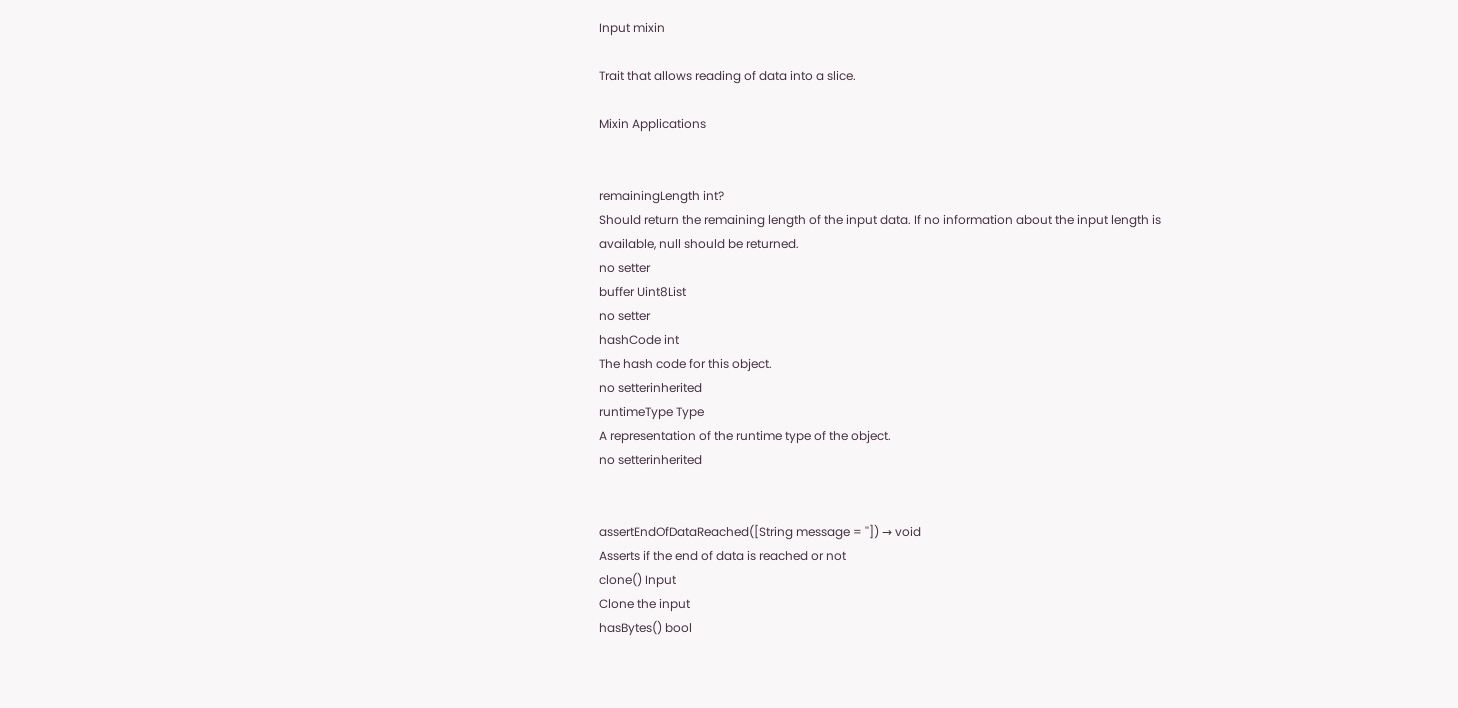Input mixin

Trait that allows reading of data into a slice.

Mixin Applications


remainingLength int?
Should return the remaining length of the input data. If no information about the input length is available, null should be returned.
no setter
buffer Uint8List
no setter
hashCode int
The hash code for this object.
no setterinherited
runtimeType Type
A representation of the runtime type of the object.
no setterinherited


assertEndOfDataReached([String message = '']) → void
Asserts if the end of data is reached or not
clone() Input
Clone the input
hasBytes() bool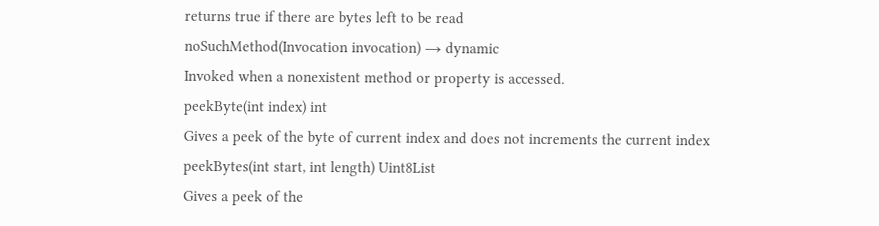returns true if there are bytes left to be read
noSuchMethod(Invocation invocation) → dynamic
Invoked when a nonexistent method or property is accessed.
peekByte(int index) int
Gives a peek of the byte of current index and does not increments the current index
peekBytes(int start, int length) Uint8List
Gives a peek of the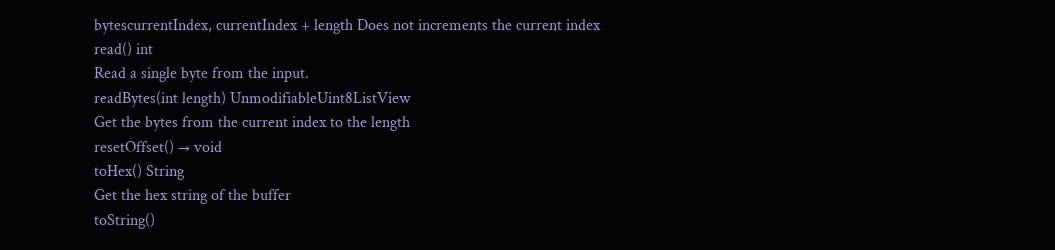bytescurrentIndex, currentIndex + length Does not increments the current index
read() int
Read a single byte from the input.
readBytes(int length) UnmodifiableUint8ListView
Get the bytes from the current index to the length
resetOffset() → void
toHex() String
Get the hex string of the buffer
toString()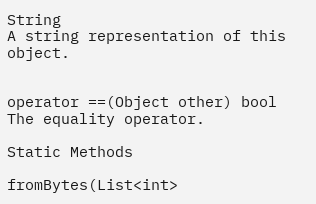String
A string representation of this object.


operator ==(Object other) bool
The equality operator.

Static Methods

fromBytes(List<int>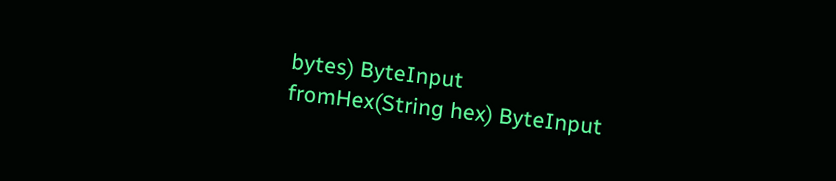bytes) ByteInput
fromHex(String hex) ByteInput